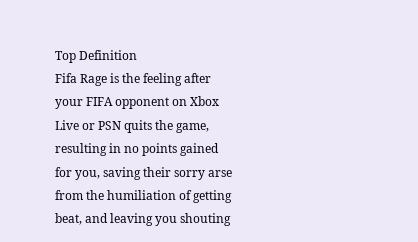Top Definition
Fifa Rage is the feeling after your FIFA opponent on Xbox Live or PSN quits the game, resulting in no points gained for you, saving their sorry arse from the humiliation of getting beat, and leaving you shouting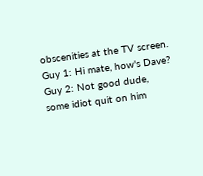obscenities at the TV screen.
Guy 1: Hi mate, how's Dave?
Guy 2: Not good dude, some idiot quit on him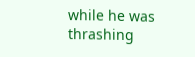while he was thrashing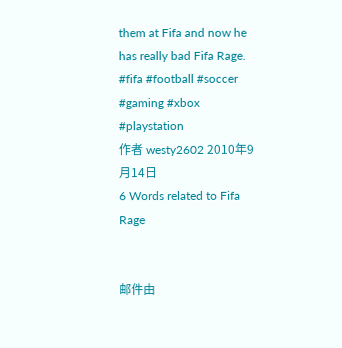them at Fifa and now he has really bad Fifa Rage.
#fifa #football #soccer #gaming #xbox #playstation
作者 westy2602 2010年9月14日
6 Words related to Fifa Rage


邮件由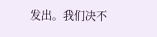发出。我们决不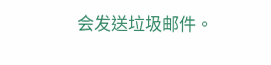会发送垃圾邮件。